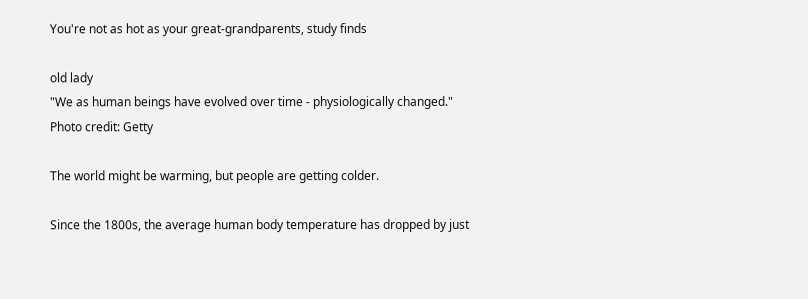You're not as hot as your great-grandparents, study finds

old lady
"We as human beings have evolved over time - physiologically changed." Photo credit: Getty

The world might be warming, but people are getting colder.

Since the 1800s, the average human body temperature has dropped by just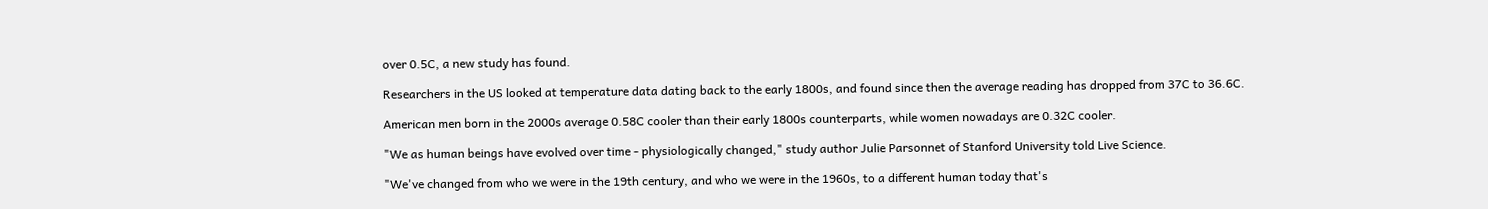over 0.5C, a new study has found.

Researchers in the US looked at temperature data dating back to the early 1800s, and found since then the average reading has dropped from 37C to 36.6C.

American men born in the 2000s average 0.58C cooler than their early 1800s counterparts, while women nowadays are 0.32C cooler.

"We as human beings have evolved over time - physiologically changed," study author Julie Parsonnet of Stanford University told Live Science.

"We've changed from who we were in the 19th century, and who we were in the 1960s, to a different human today that's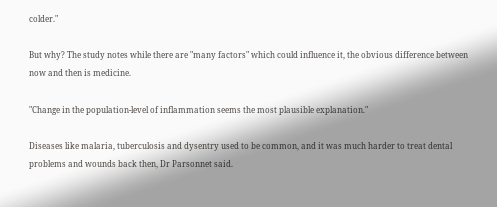colder."

But why? The study notes while there are "many factors" which could influence it, the obvious difference between now and then is medicine.

"Change in the population-level of inflammation seems the most plausible explanation."

Diseases like malaria, tuberculosis and dysentry used to be common, and it was much harder to treat dental problems and wounds back then, Dr Parsonnet said.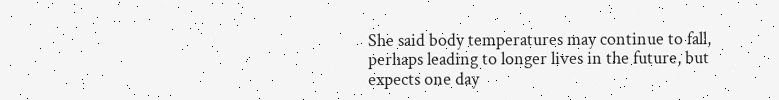She said body temperatures may continue to fall, perhaps leading to longer lives in the future, but expects one day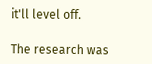it'll level off.

The research was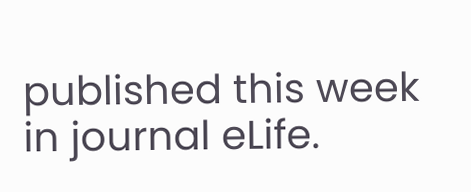published this week in journal eLife.